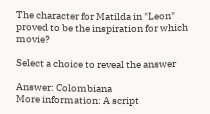The character for Matilda in "Leon" proved to be the inspiration for which movie?

Select a choice to reveal the answer

Answer: Colombiana
More information: A script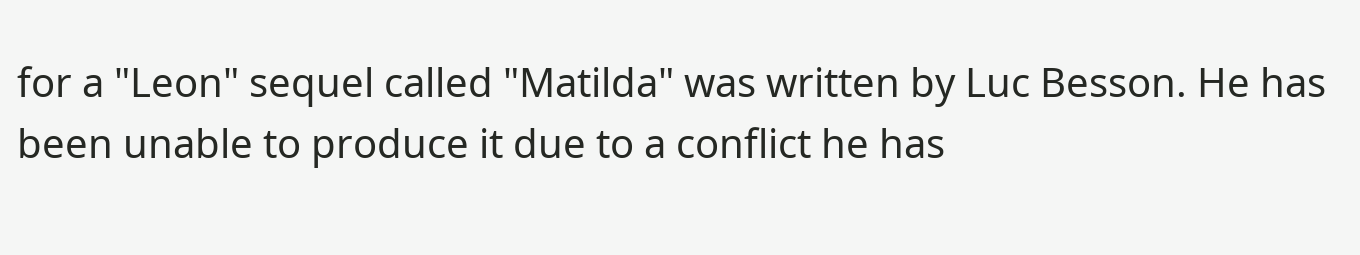for a "Leon" sequel called "Matilda" was written by Luc Besson. He has been unable to produce it due to a conflict he has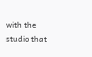with the studio that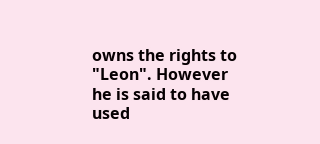owns the rights to "Leon". However he is said to have used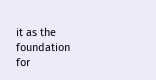it as the foundation for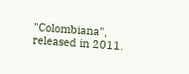"Colombiana", released in 2011.